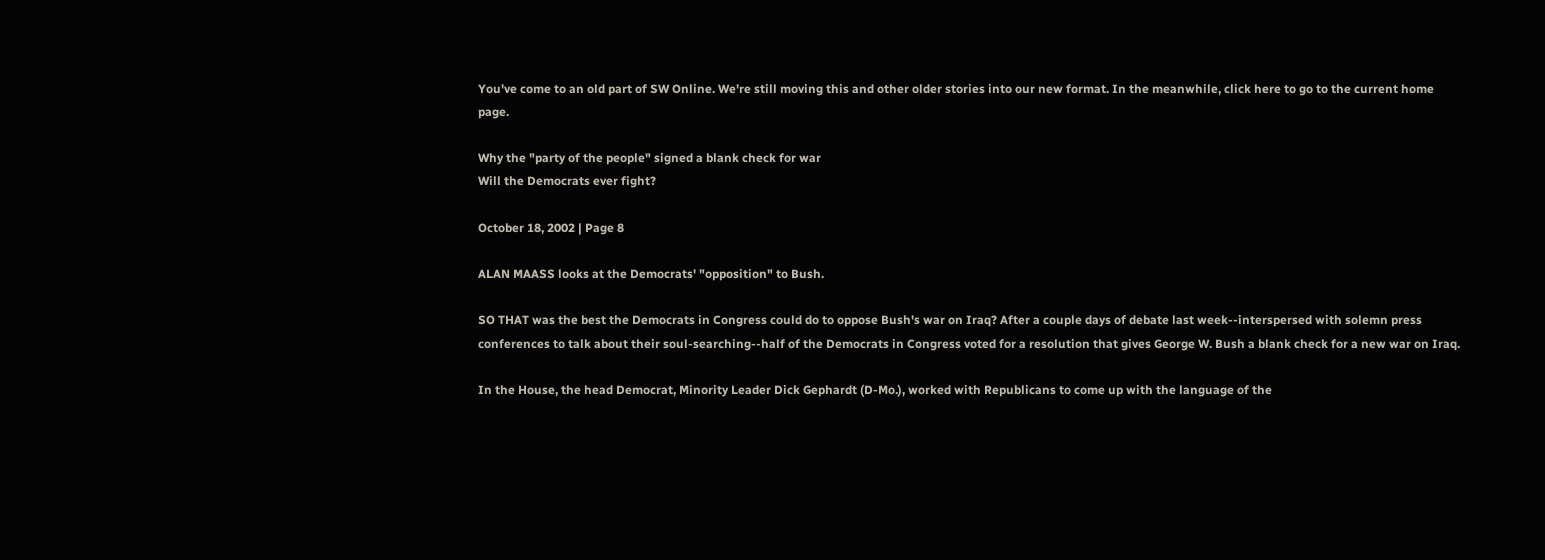You've come to an old part of SW Online. We're still moving this and other older stories into our new format. In the meanwhile, click here to go to the current home page.

Why the "party of the people" signed a blank check for war
Will the Democrats ever fight?

October 18, 2002 | Page 8

ALAN MAASS looks at the Democrats' "opposition" to Bush.

SO THAT was the best the Democrats in Congress could do to oppose Bush's war on Iraq? After a couple days of debate last week--interspersed with solemn press conferences to talk about their soul-searching--half of the Democrats in Congress voted for a resolution that gives George W. Bush a blank check for a new war on Iraq.

In the House, the head Democrat, Minority Leader Dick Gephardt (D-Mo.), worked with Republicans to come up with the language of the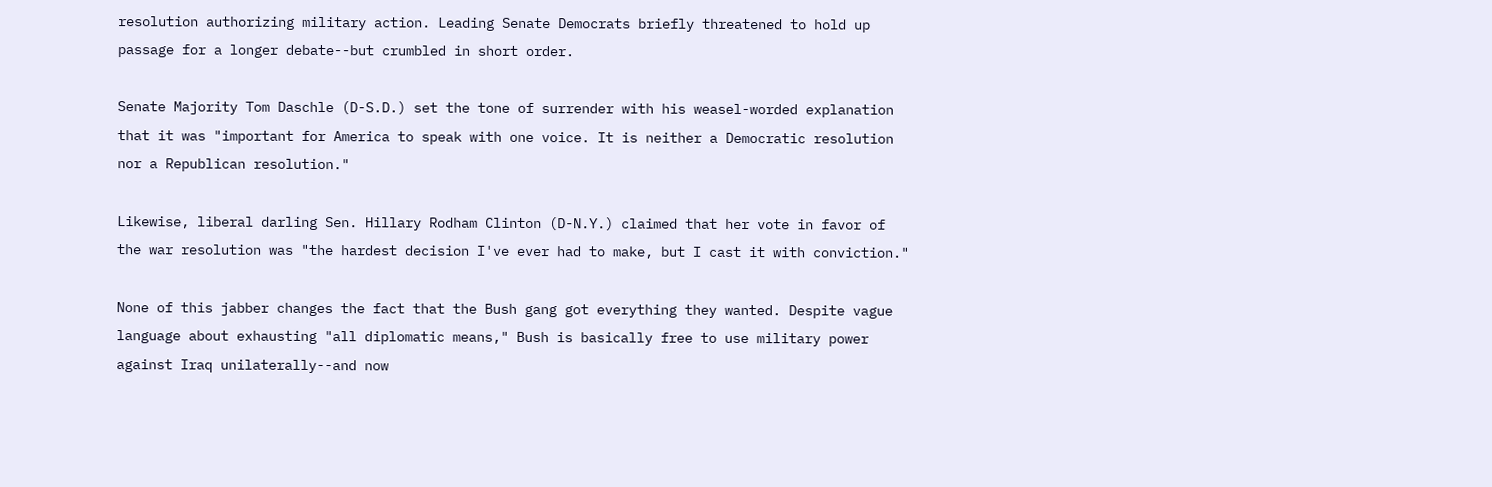resolution authorizing military action. Leading Senate Democrats briefly threatened to hold up passage for a longer debate--but crumbled in short order.

Senate Majority Tom Daschle (D-S.D.) set the tone of surrender with his weasel-worded explanation that it was "important for America to speak with one voice. It is neither a Democratic resolution nor a Republican resolution."

Likewise, liberal darling Sen. Hillary Rodham Clinton (D-N.Y.) claimed that her vote in favor of the war resolution was "the hardest decision I've ever had to make, but I cast it with conviction."

None of this jabber changes the fact that the Bush gang got everything they wanted. Despite vague language about exhausting "all diplomatic means," Bush is basically free to use military power against Iraq unilaterally--and now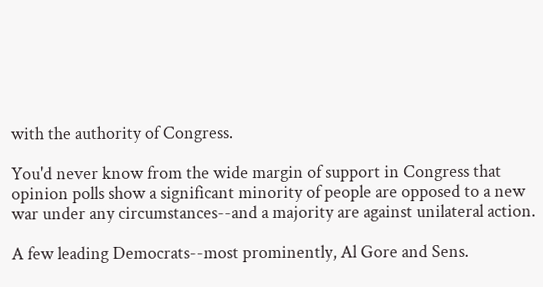with the authority of Congress.

You'd never know from the wide margin of support in Congress that opinion polls show a significant minority of people are opposed to a new war under any circumstances--and a majority are against unilateral action.

A few leading Democrats--most prominently, Al Gore and Sens.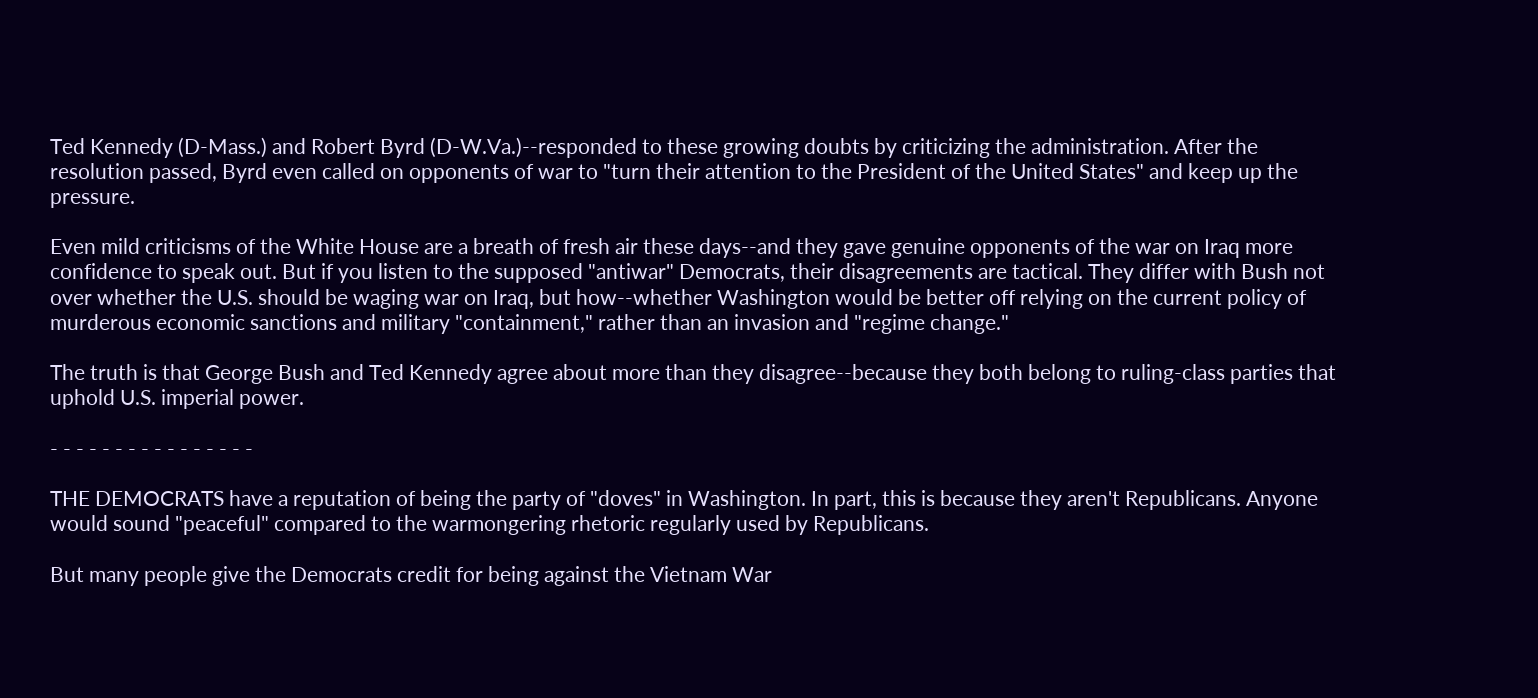Ted Kennedy (D-Mass.) and Robert Byrd (D-W.Va.)--responded to these growing doubts by criticizing the administration. After the resolution passed, Byrd even called on opponents of war to "turn their attention to the President of the United States" and keep up the pressure.

Even mild criticisms of the White House are a breath of fresh air these days--and they gave genuine opponents of the war on Iraq more confidence to speak out. But if you listen to the supposed "antiwar" Democrats, their disagreements are tactical. They differ with Bush not over whether the U.S. should be waging war on Iraq, but how--whether Washington would be better off relying on the current policy of murderous economic sanctions and military "containment," rather than an invasion and "regime change."

The truth is that George Bush and Ted Kennedy agree about more than they disagree--because they both belong to ruling-class parties that uphold U.S. imperial power.

- - - - - - - - - - - - - - - -

THE DEMOCRATS have a reputation of being the party of "doves" in Washington. In part, this is because they aren't Republicans. Anyone would sound "peaceful" compared to the warmongering rhetoric regularly used by Republicans.

But many people give the Democrats credit for being against the Vietnam War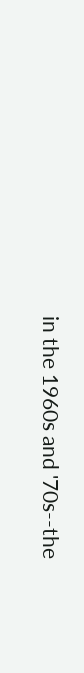in the 1960s and '70s--the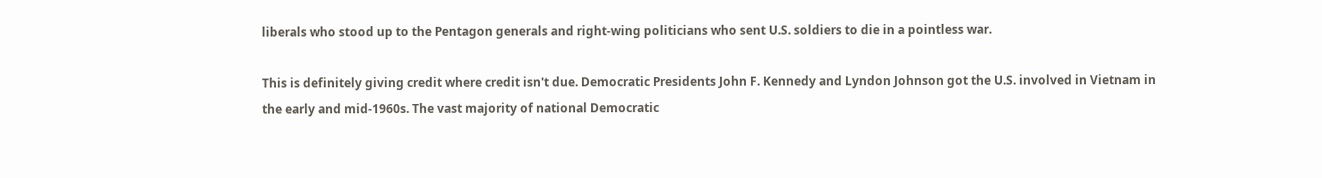liberals who stood up to the Pentagon generals and right-wing politicians who sent U.S. soldiers to die in a pointless war.

This is definitely giving credit where credit isn't due. Democratic Presidents John F. Kennedy and Lyndon Johnson got the U.S. involved in Vietnam in the early and mid-1960s. The vast majority of national Democratic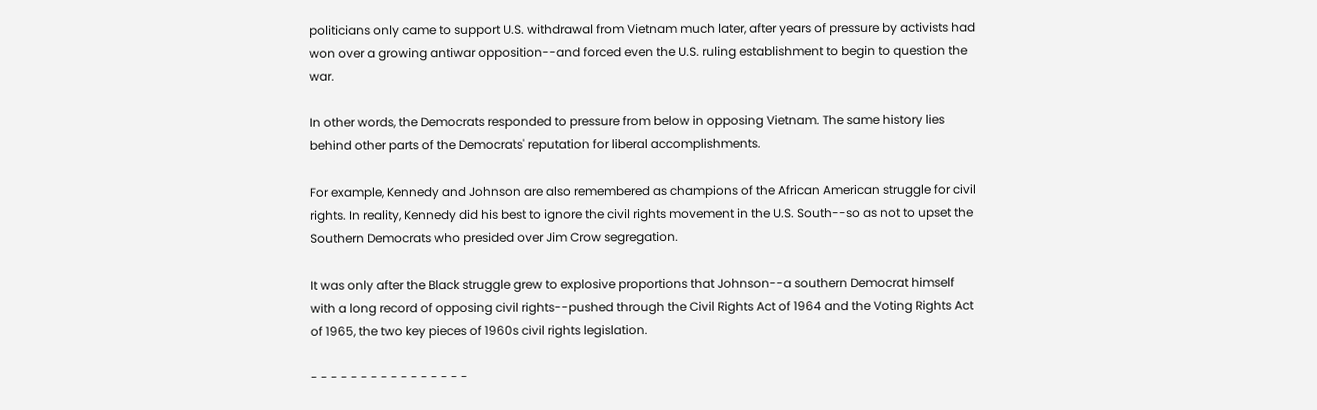politicians only came to support U.S. withdrawal from Vietnam much later, after years of pressure by activists had won over a growing antiwar opposition--and forced even the U.S. ruling establishment to begin to question the war.

In other words, the Democrats responded to pressure from below in opposing Vietnam. The same history lies behind other parts of the Democrats' reputation for liberal accomplishments.

For example, Kennedy and Johnson are also remembered as champions of the African American struggle for civil rights. In reality, Kennedy did his best to ignore the civil rights movement in the U.S. South--so as not to upset the Southern Democrats who presided over Jim Crow segregation.

It was only after the Black struggle grew to explosive proportions that Johnson--a southern Democrat himself with a long record of opposing civil rights--pushed through the Civil Rights Act of 1964 and the Voting Rights Act of 1965, the two key pieces of 1960s civil rights legislation.

- - - - - - - - - - - - - - - -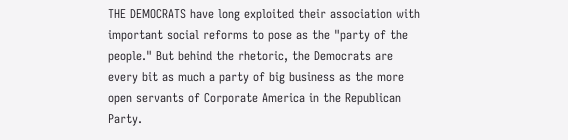THE DEMOCRATS have long exploited their association with important social reforms to pose as the "party of the people." But behind the rhetoric, the Democrats are every bit as much a party of big business as the more open servants of Corporate America in the Republican Party.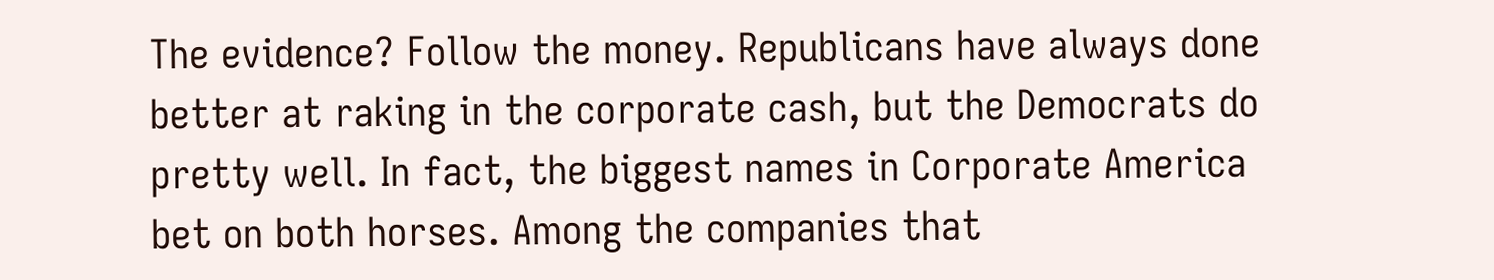The evidence? Follow the money. Republicans have always done better at raking in the corporate cash, but the Democrats do pretty well. In fact, the biggest names in Corporate America bet on both horses. Among the companies that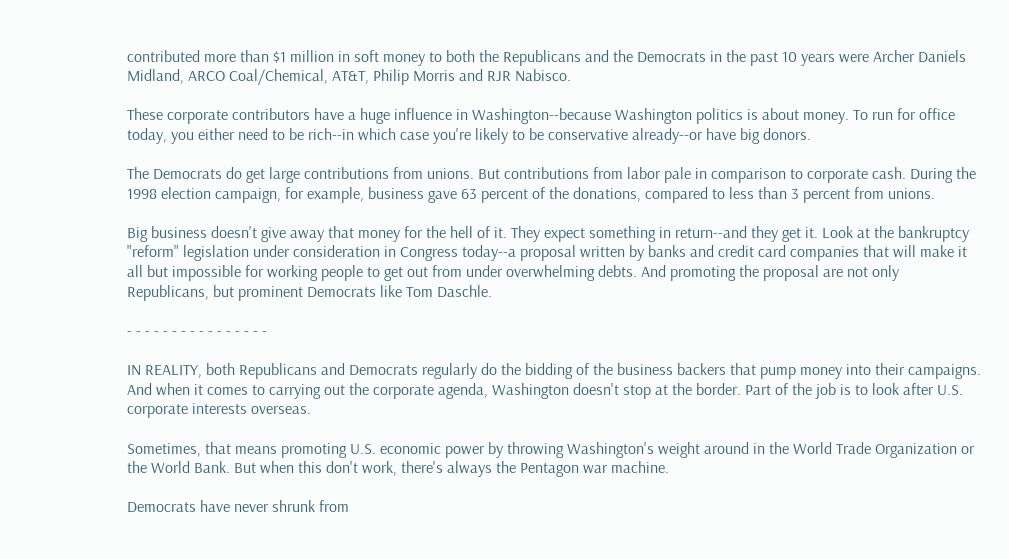contributed more than $1 million in soft money to both the Republicans and the Democrats in the past 10 years were Archer Daniels Midland, ARCO Coal/Chemical, AT&T, Philip Morris and RJR Nabisco.

These corporate contributors have a huge influence in Washington--because Washington politics is about money. To run for office today, you either need to be rich--in which case you're likely to be conservative already--or have big donors.

The Democrats do get large contributions from unions. But contributions from labor pale in comparison to corporate cash. During the 1998 election campaign, for example, business gave 63 percent of the donations, compared to less than 3 percent from unions.

Big business doesn't give away that money for the hell of it. They expect something in return--and they get it. Look at the bankruptcy "reform" legislation under consideration in Congress today--a proposal written by banks and credit card companies that will make it all but impossible for working people to get out from under overwhelming debts. And promoting the proposal are not only Republicans, but prominent Democrats like Tom Daschle.

- - - - - - - - - - - - - - - -

IN REALITY, both Republicans and Democrats regularly do the bidding of the business backers that pump money into their campaigns. And when it comes to carrying out the corporate agenda, Washington doesn't stop at the border. Part of the job is to look after U.S. corporate interests overseas.

Sometimes, that means promoting U.S. economic power by throwing Washington's weight around in the World Trade Organization or the World Bank. But when this don't work, there's always the Pentagon war machine.

Democrats have never shrunk from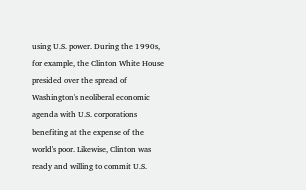using U.S. power. During the 1990s, for example, the Clinton White House presided over the spread of Washington's neoliberal economic agenda with U.S. corporations benefiting at the expense of the world's poor. Likewise, Clinton was ready and willing to commit U.S.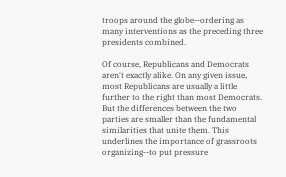troops around the globe--ordering as many interventions as the preceding three presidents combined.

Of course, Republicans and Democrats aren't exactly alike. On any given issue, most Republicans are usually a little further to the right than most Democrats. But the differences between the two parties are smaller than the fundamental similarities that unite them. This underlines the importance of grassroots organizing--to put pressure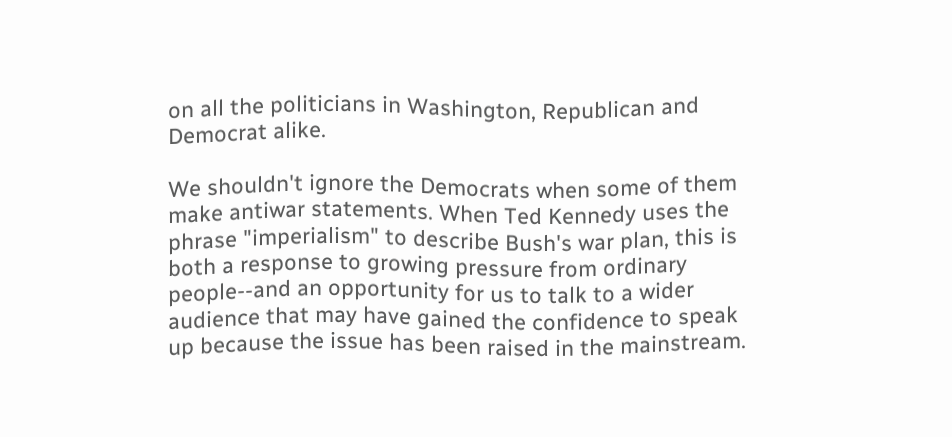on all the politicians in Washington, Republican and Democrat alike.

We shouldn't ignore the Democrats when some of them make antiwar statements. When Ted Kennedy uses the phrase "imperialism" to describe Bush's war plan, this is both a response to growing pressure from ordinary people--and an opportunity for us to talk to a wider audience that may have gained the confidence to speak up because the issue has been raised in the mainstream.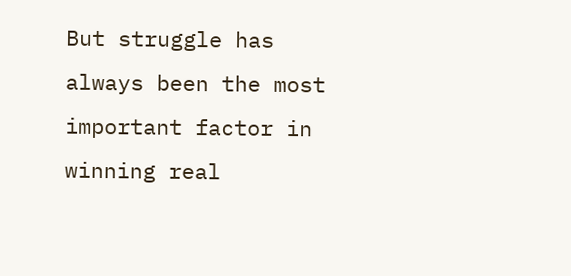But struggle has always been the most important factor in winning real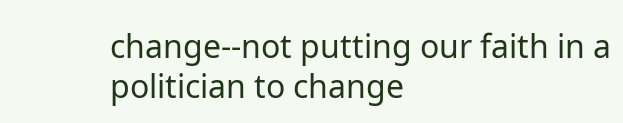change--not putting our faith in a politician to change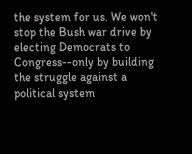the system for us. We won't stop the Bush war drive by electing Democrats to Congress--only by building the struggle against a political system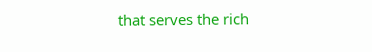that serves the rich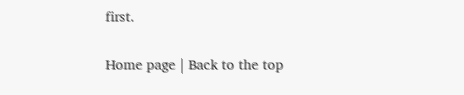first.

Home page | Back to the top